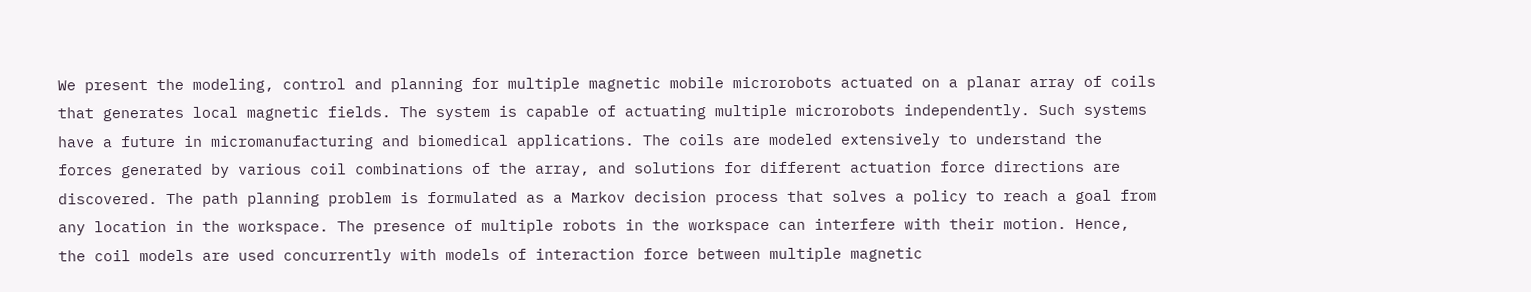We present the modeling, control and planning for multiple magnetic mobile microrobots actuated on a planar array of coils that generates local magnetic fields. The system is capable of actuating multiple microrobots independently. Such systems have a future in micromanufacturing and biomedical applications. The coils are modeled extensively to understand the forces generated by various coil combinations of the array, and solutions for different actuation force directions are discovered. The path planning problem is formulated as a Markov decision process that solves a policy to reach a goal from any location in the workspace. The presence of multiple robots in the workspace can interfere with their motion. Hence, the coil models are used concurrently with models of interaction force between multiple magnetic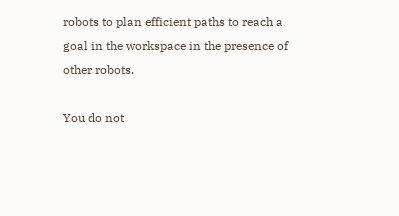robots to plan efficient paths to reach a goal in the workspace in the presence of other robots.

You do not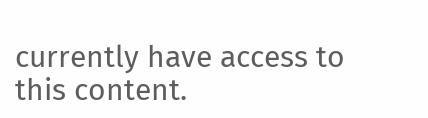currently have access to this content.